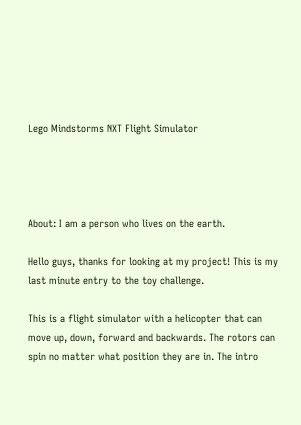Lego Mindstorms NXT Flight Simulator




About: I am a person who lives on the earth.

Hello guys, thanks for looking at my project! This is my last minute entry to the toy challenge.

This is a flight simulator with a helicopter that can move up, down, forward and backwards. The rotors can spin no matter what position they are in. The intro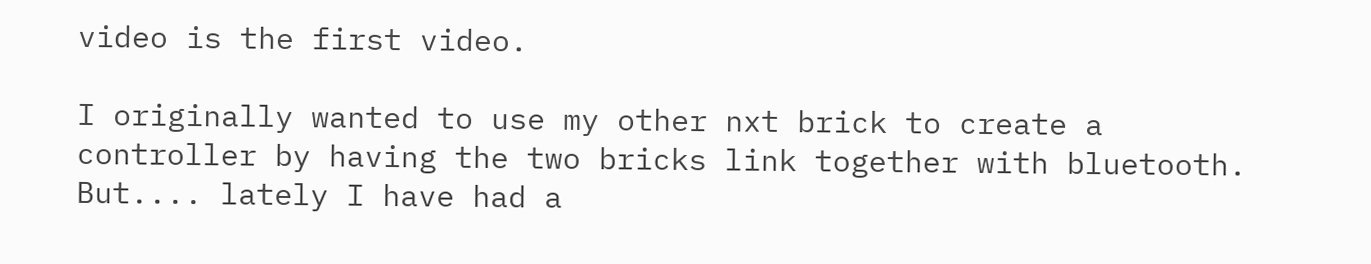video is the first video.

I originally wanted to use my other nxt brick to create a controller by having the two bricks link together with bluetooth. But.... lately I have had a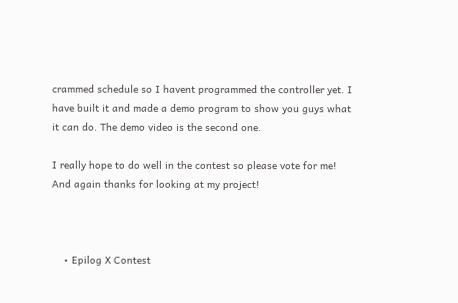crammed schedule so I havent programmed the controller yet. I have built it and made a demo program to show you guys what it can do. The demo video is the second one.

I really hope to do well in the contest so please vote for me! And again thanks for looking at my project!



    • Epilog X Contest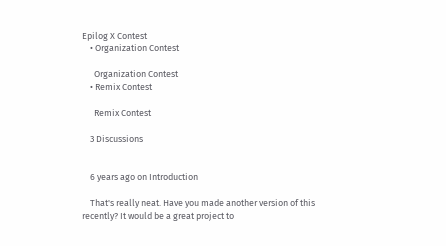Epilog X Contest
    • Organization Contest

      Organization Contest
    • Remix Contest

      Remix Contest

    3 Discussions


    6 years ago on Introduction

    That's really neat. Have you made another version of this recently? It would be a great project to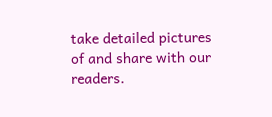take detailed pictures of and share with our readers.